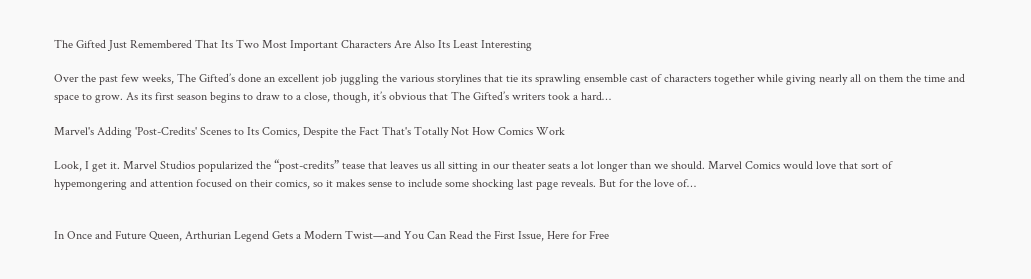The Gifted Just Remembered That Its Two Most Important Characters Are Also Its Least Interesting

Over the past few weeks, The Gifted’s done an excellent job juggling the various storylines that tie its sprawling ensemble cast of characters together while giving nearly all on them the time and space to grow. As its first season begins to draw to a close, though, it’s obvious that The Gifted’s writers took a hard…

Marvel's Adding 'Post-Credits' Scenes to Its Comics, Despite the Fact That's Totally Not How Comics Work

Look, I get it. Marvel Studios popularized the “post-credits” tease that leaves us all sitting in our theater seats a lot longer than we should. Marvel Comics would love that sort of hypemongering and attention focused on their comics, so it makes sense to include some shocking last page reveals. But for the love of…


In Once and Future Queen, Arthurian Legend Gets a Modern Twist—and You Can Read the First Issue, Here for Free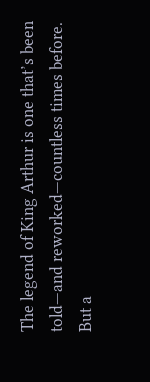The legend of King Arthur is one that’s been told—and reworked—countless times before. But a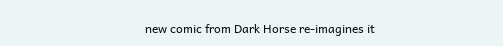new comic from Dark Horse re-imagines it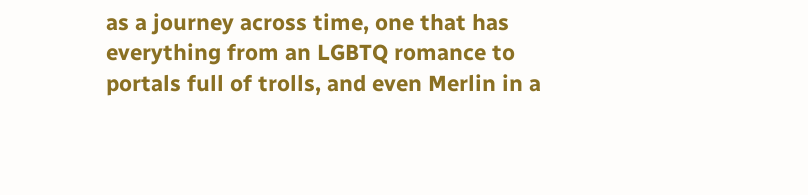as a journey across time, one that has everything from an LGBTQ romance to portals full of trolls, and even Merlin in a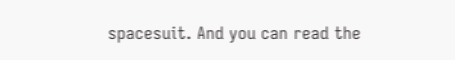spacesuit. And you can read the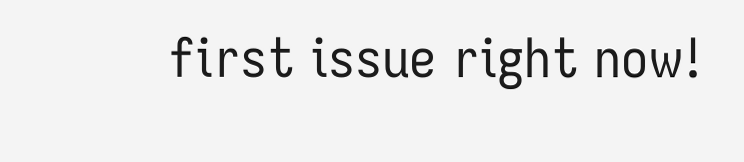first issue right now!